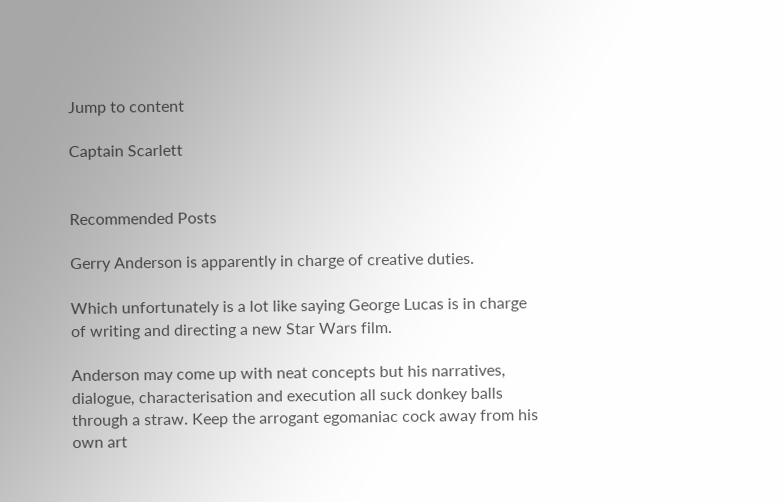Jump to content

Captain Scarlett


Recommended Posts

Gerry Anderson is apparently in charge of creative duties.

Which unfortunately is a lot like saying George Lucas is in charge of writing and directing a new Star Wars film.

Anderson may come up with neat concepts but his narratives, dialogue, characterisation and execution all suck donkey balls through a straw. Keep the arrogant egomaniac cock away from his own art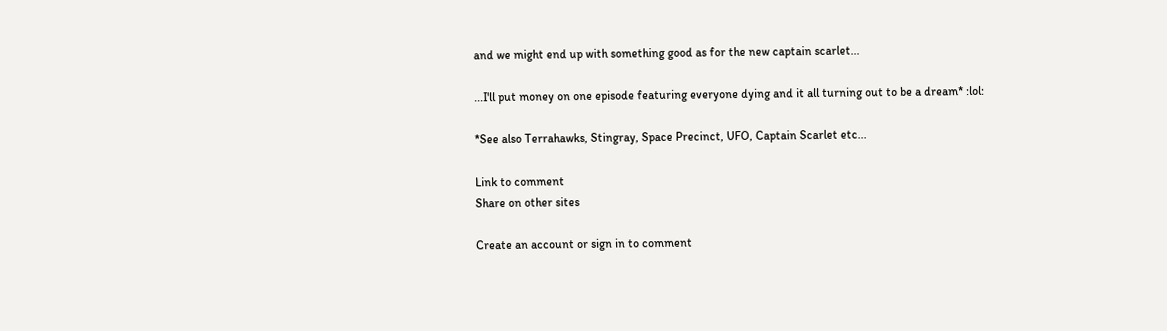and we might end up with something good as for the new captain scarlet...

...I'll put money on one episode featuring everyone dying and it all turning out to be a dream* :lol:

*See also Terrahawks, Stingray, Space Precinct, UFO, Captain Scarlet etc...

Link to comment
Share on other sites

Create an account or sign in to comment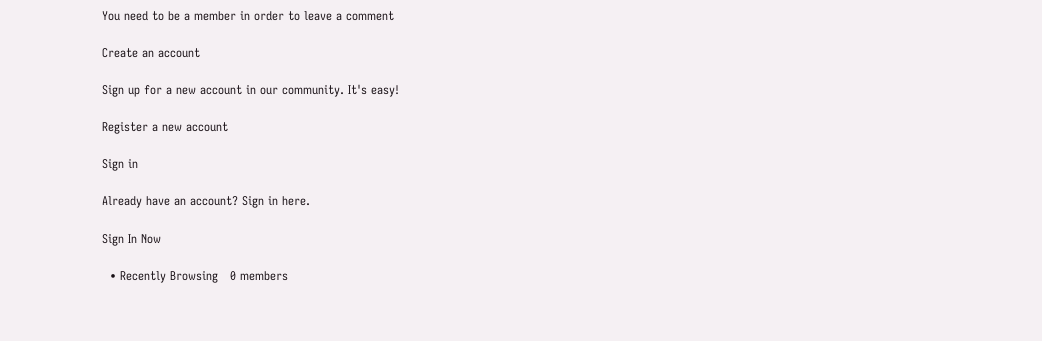You need to be a member in order to leave a comment

Create an account

Sign up for a new account in our community. It's easy!

Register a new account

Sign in

Already have an account? Sign in here.

Sign In Now

  • Recently Browsing   0 members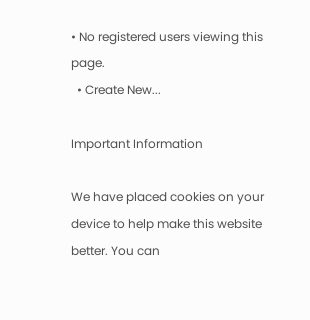• No registered users viewing this page.
  • Create New...

Important Information

We have placed cookies on your device to help make this website better. You can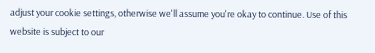adjust your cookie settings, otherwise we'll assume you're okay to continue. Use of this website is subject to our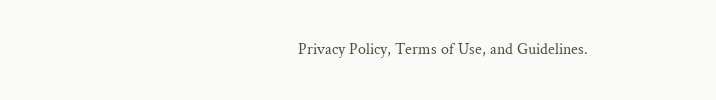Privacy Policy, Terms of Use, and Guidelines.